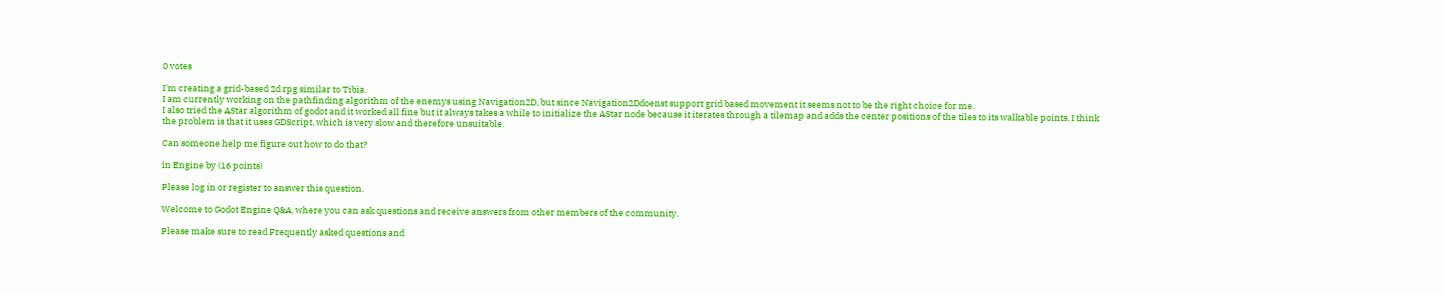0 votes

I'm creating a grid-based 2d rpg similar to Tibia.
I am currently working on the pathfinding algorithm of the enemys using Navigation2D, but since Navigation2Ddoenst support grid based movement it seems not to be the right choice for me.
I also tried the AStar algorithm of godot and it worked all fine but it always takes a while to initialize the AStar node because it iterates through a tilemap and adds the center positions of the tiles to its walkable points. I think the problem is that it uses GDScript, which is very slow and therefore unsuitable.

Can someone help me figure out how to do that?

in Engine by (16 points)

Please log in or register to answer this question.

Welcome to Godot Engine Q&A, where you can ask questions and receive answers from other members of the community.

Please make sure to read Frequently asked questions and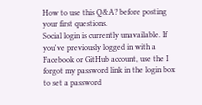How to use this Q&A? before posting your first questions.
Social login is currently unavailable. If you've previously logged in with a Facebook or GitHub account, use the I forgot my password link in the login box to set a password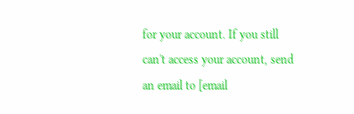for your account. If you still can't access your account, send an email to [email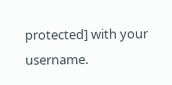protected] with your username.